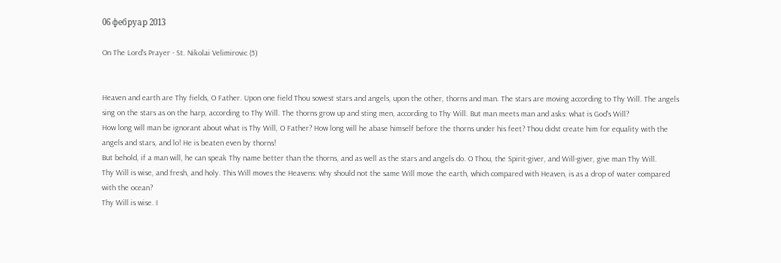06 фебруар 2013

On The Lord's Prayer - St. Nikolai Velimirovic (5)


Heaven and earth are Thy fields, O Father. Upon one field Thou sowest stars and angels, upon the other, thorns and man. The stars are moving according to Thy Will. The angels sing on the stars as on the harp, according to Thy Will. The thorns grow up and sting men, according to Thy Will. But man meets man and asks: what is God’s Will?
How long will man be ignorant about what is Thy Will, O Father? How long will he abase himself before the thorns under his feet? Thou didst create him for equality with the angels and stars, and lo! He is beaten even by thorns!
But behold, if a man will, he can speak Thy name better than the thorns, and as well as the stars and angels do. O Thou, the Spirit-giver, and Will-giver, give man Thy Will.
Thy Will is wise, and fresh, and holy. This Will moves the Heavens: why should not the same Will move the earth, which compared with Heaven, is as a drop of water compared with the ocean?
Thy Will is wise. I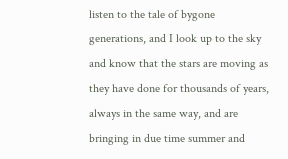listen to the tale of bygone generations, and I look up to the sky and know that the stars are moving as they have done for thousands of years, always in the same way, and are bringing in due time summer and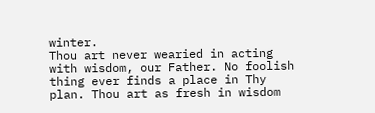winter.
Thou art never wearied in acting with wisdom, our Father. No foolish thing ever finds a place in Thy plan. Thou art as fresh in wisdom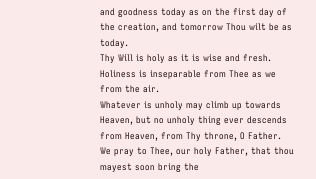and goodness today as on the first day of the creation, and tomorrow Thou wilt be as today.
Thy Will is holy as it is wise and fresh. Holiness is inseparable from Thee as we from the air.
Whatever is unholy may climb up towards Heaven, but no unholy thing ever descends from Heaven, from Thy throne, O Father.
We pray to Thee, our holy Father, that thou mayest soon bring the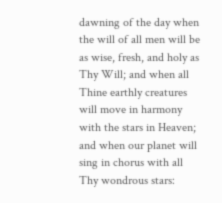dawning of the day when the will of all men will be as wise, fresh, and holy as Thy Will; and when all Thine earthly creatures will move in harmony with the stars in Heaven; and when our planet will sing in chorus with all Thy wondrous stars: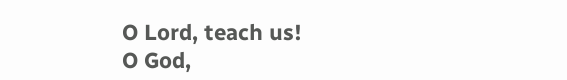O Lord, teach us!
O God,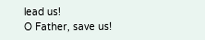lead us!
O Father, save us!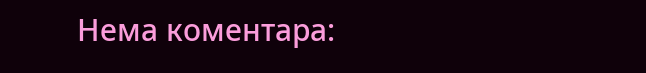Нема коментара: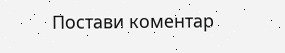Постави коментар